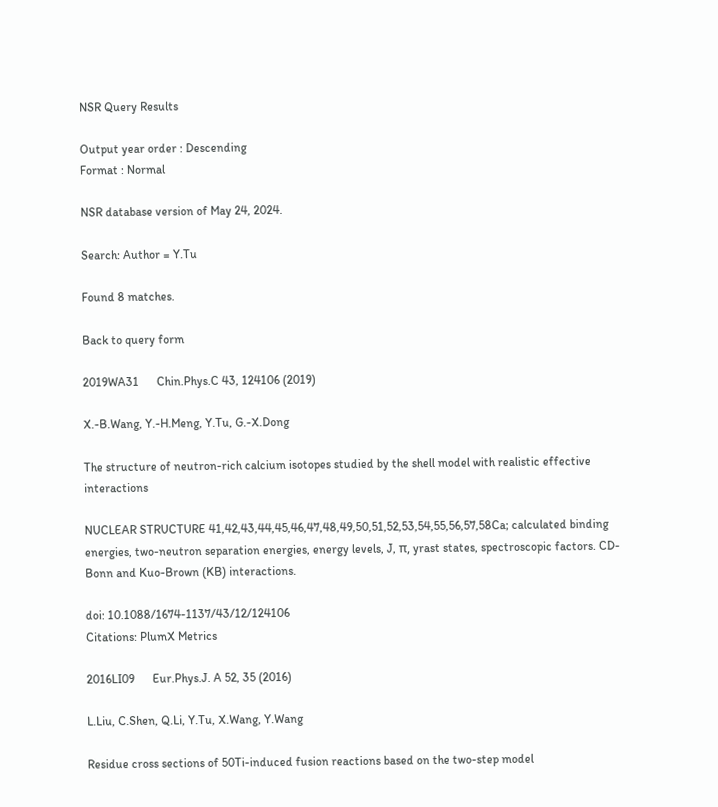NSR Query Results

Output year order : Descending
Format : Normal

NSR database version of May 24, 2024.

Search: Author = Y.Tu

Found 8 matches.

Back to query form

2019WA31      Chin.Phys.C 43, 124106 (2019)

X.-B.Wang, Y.-H.Meng, Y.Tu, G.-X.Dong

The structure of neutron-rich calcium isotopes studied by the shell model with realistic effective interactions

NUCLEAR STRUCTURE 41,42,43,44,45,46,47,48,49,50,51,52,53,54,55,56,57,58Ca; calculated binding energies, two-neutron separation energies, energy levels, J, π, yrast states, spectroscopic factors. CD-Bonn and Kuo-Brown (KB) interactions.

doi: 10.1088/1674-1137/43/12/124106
Citations: PlumX Metrics

2016LI09      Eur.Phys.J. A 52, 35 (2016)

L.Liu, C.Shen, Q.Li, Y.Tu, X.Wang, Y.Wang

Residue cross sections of 50Ti-induced fusion reactions based on the two-step model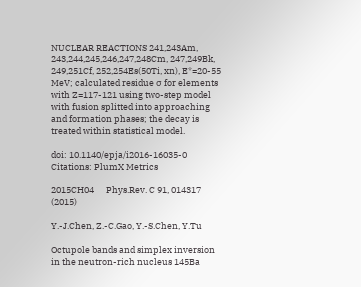NUCLEAR REACTIONS 241,243Am, 243,244,245,246,247,248Cm, 247,249Bk, 249,251Cf, 252,254Es(50Ti, xn), E*=20-55 MeV; calculated residue σ for elements with Z=117-121 using two-step model with fusion splitted into approaching and formation phases; the decay is treated within statistical model.

doi: 10.1140/epja/i2016-16035-0
Citations: PlumX Metrics

2015CH04      Phys.Rev. C 91, 014317 (2015)

Y.-J.Chen, Z.-C.Gao, Y.-S.Chen, Y.Tu

Octupole bands and simplex inversion in the neutron-rich nucleus 145Ba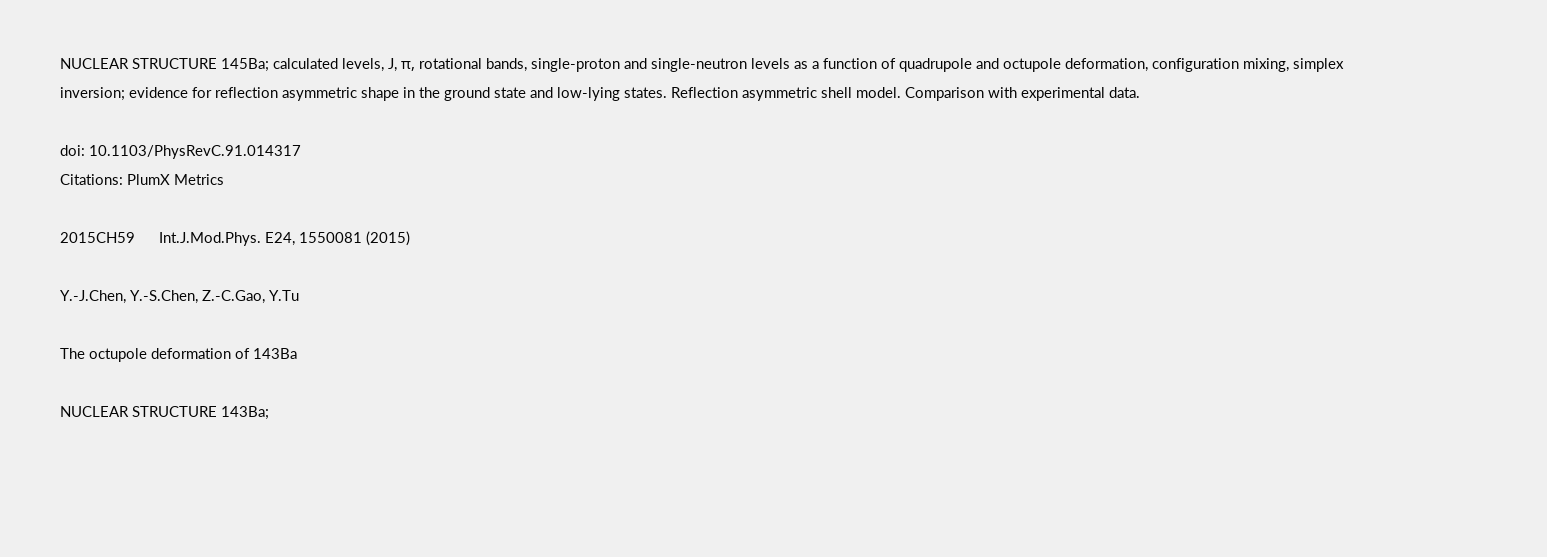NUCLEAR STRUCTURE 145Ba; calculated levels, J, π, rotational bands, single-proton and single-neutron levels as a function of quadrupole and octupole deformation, configuration mixing, simplex inversion; evidence for reflection asymmetric shape in the ground state and low-lying states. Reflection asymmetric shell model. Comparison with experimental data.

doi: 10.1103/PhysRevC.91.014317
Citations: PlumX Metrics

2015CH59      Int.J.Mod.Phys. E24, 1550081 (2015)

Y.-J.Chen, Y.-S.Chen, Z.-C.Gao, Y.Tu

The octupole deformation of 143Ba

NUCLEAR STRUCTURE 143Ba;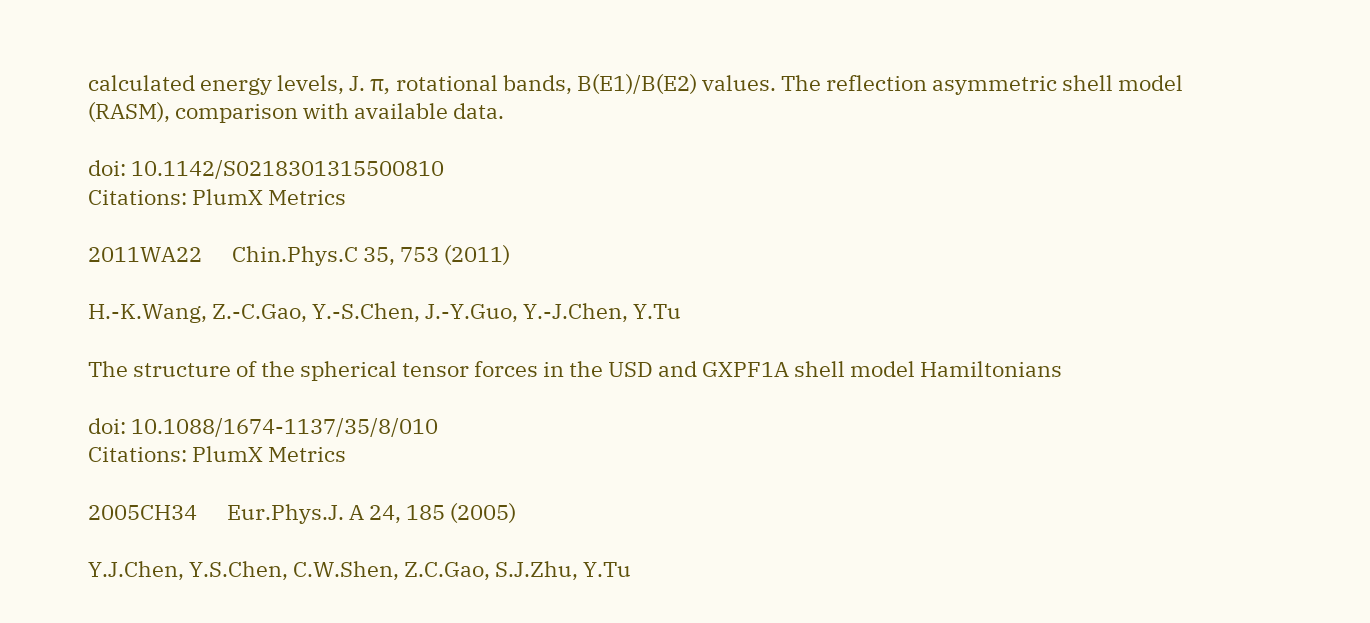calculated energy levels, J. π, rotational bands, B(E1)/B(E2) values. The reflection asymmetric shell model (RASM), comparison with available data.

doi: 10.1142/S0218301315500810
Citations: PlumX Metrics

2011WA22      Chin.Phys.C 35, 753 (2011)

H.-K.Wang, Z.-C.Gao, Y.-S.Chen, J.-Y.Guo, Y.-J.Chen, Y.Tu

The structure of the spherical tensor forces in the USD and GXPF1A shell model Hamiltonians

doi: 10.1088/1674-1137/35/8/010
Citations: PlumX Metrics

2005CH34      Eur.Phys.J. A 24, 185 (2005)

Y.J.Chen, Y.S.Chen, C.W.Shen, Z.C.Gao, S.J.Zhu, Y.Tu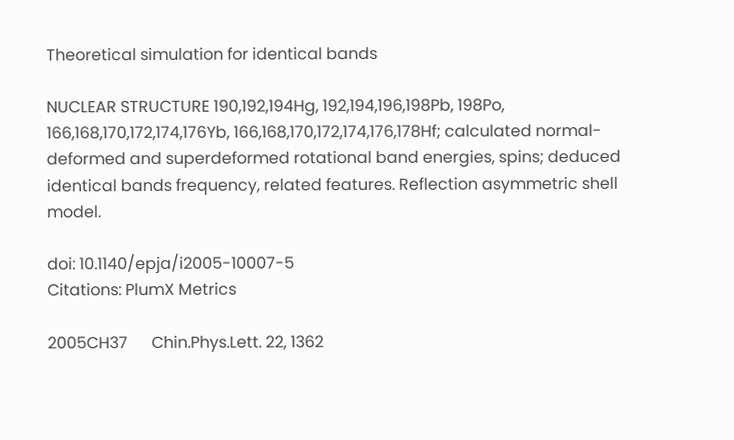Theoretical simulation for identical bands

NUCLEAR STRUCTURE 190,192,194Hg, 192,194,196,198Pb, 198Po, 166,168,170,172,174,176Yb, 166,168,170,172,174,176,178Hf; calculated normal-deformed and superdeformed rotational band energies, spins; deduced identical bands frequency, related features. Reflection asymmetric shell model.

doi: 10.1140/epja/i2005-10007-5
Citations: PlumX Metrics

2005CH37      Chin.Phys.Lett. 22, 1362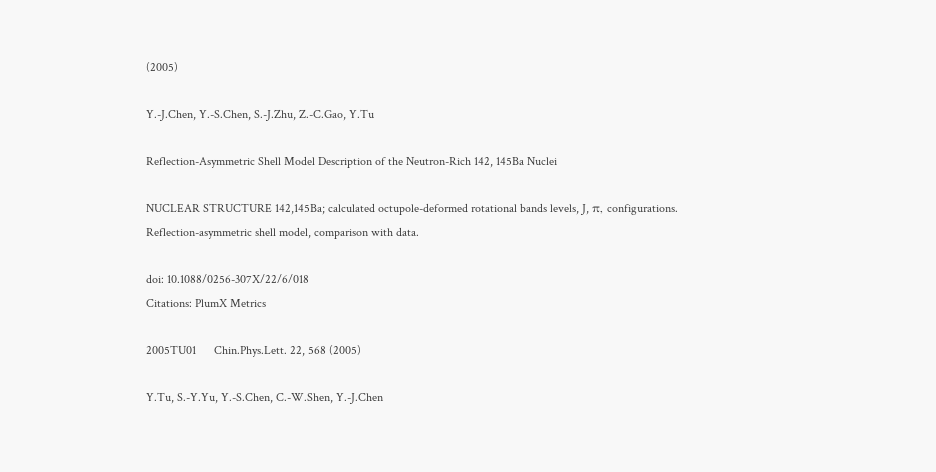(2005)

Y.-J.Chen, Y.-S.Chen, S.-J.Zhu, Z.-C.Gao, Y.Tu

Reflection-Asymmetric Shell Model Description of the Neutron-Rich 142, 145Ba Nuclei

NUCLEAR STRUCTURE 142,145Ba; calculated octupole-deformed rotational bands levels, J, π, configurations. Reflection-asymmetric shell model, comparison with data.

doi: 10.1088/0256-307X/22/6/018
Citations: PlumX Metrics

2005TU01      Chin.Phys.Lett. 22, 568 (2005)

Y.Tu, S.-Y.Yu, Y.-S.Chen, C.-W.Shen, Y.-J.Chen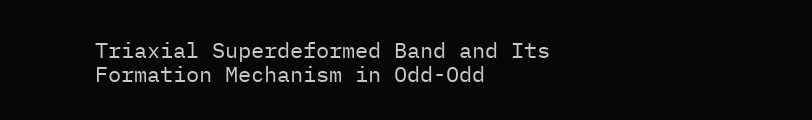Triaxial Superdeformed Band and Its Formation Mechanism in Odd-Odd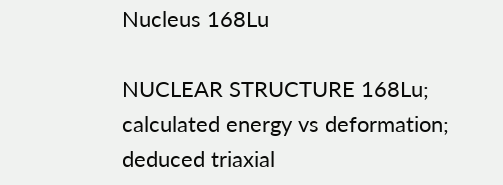Nucleus 168Lu

NUCLEAR STRUCTURE 168Lu; calculated energy vs deformation; deduced triaxial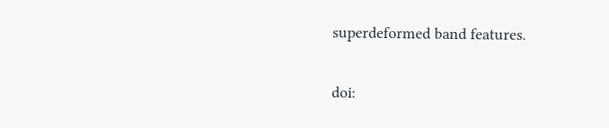superdeformed band features.

doi: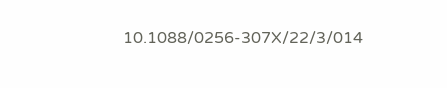10.1088/0256-307X/22/3/014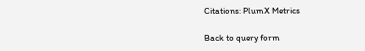Citations: PlumX Metrics

Back to query form